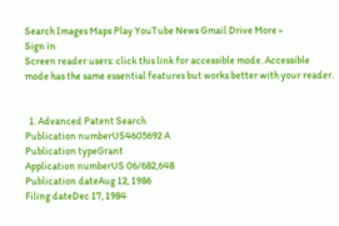Search Images Maps Play YouTube News Gmail Drive More »
Sign in
Screen reader users: click this link for accessible mode. Accessible mode has the same essential features but works better with your reader.


  1. Advanced Patent Search
Publication numberUS4605692 A
Publication typeGrant
Application numberUS 06/682,648
Publication dateAug 12, 1986
Filing dateDec 17, 1984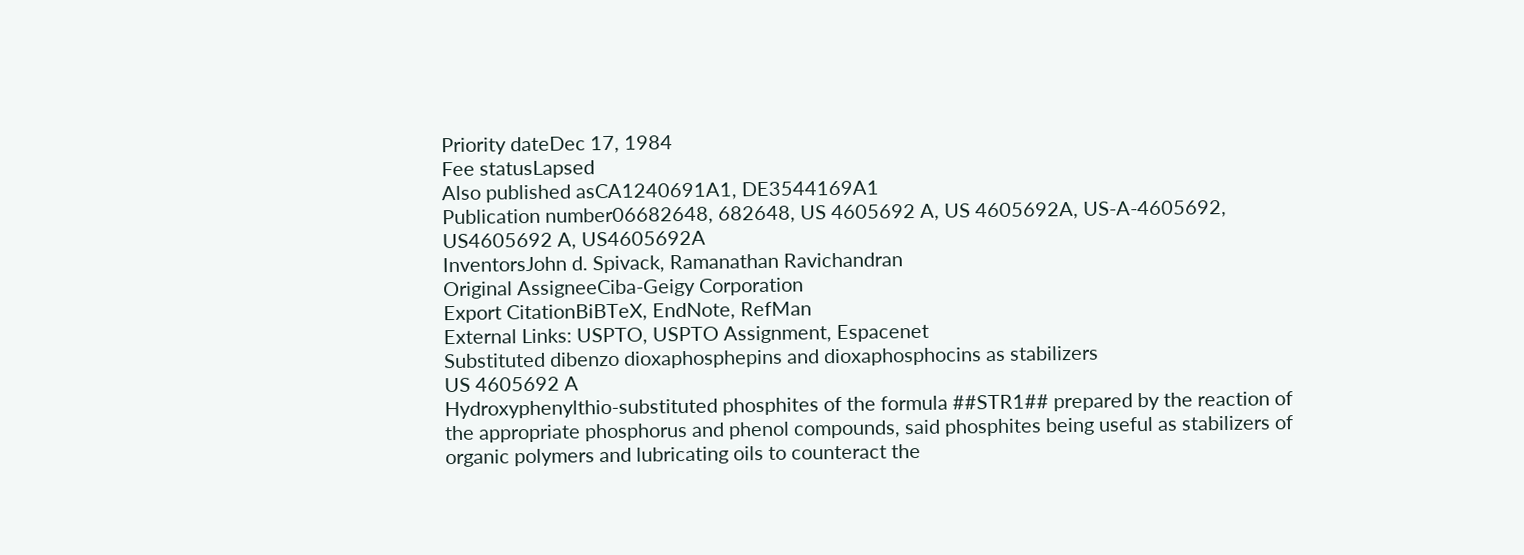Priority dateDec 17, 1984
Fee statusLapsed
Also published asCA1240691A1, DE3544169A1
Publication number06682648, 682648, US 4605692 A, US 4605692A, US-A-4605692, US4605692 A, US4605692A
InventorsJohn d. Spivack, Ramanathan Ravichandran
Original AssigneeCiba-Geigy Corporation
Export CitationBiBTeX, EndNote, RefMan
External Links: USPTO, USPTO Assignment, Espacenet
Substituted dibenzo dioxaphosphepins and dioxaphosphocins as stabilizers
US 4605692 A
Hydroxyphenylthio-substituted phosphites of the formula ##STR1## prepared by the reaction of the appropriate phosphorus and phenol compounds, said phosphites being useful as stabilizers of organic polymers and lubricating oils to counteract the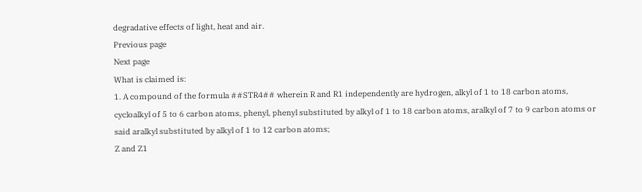degradative effects of light, heat and air.
Previous page
Next page
What is claimed is:
1. A compound of the formula ##STR4## wherein R and R1 independently are hydrogen, alkyl of 1 to 18 carbon atoms, cycloalkyl of 5 to 6 carbon atoms, phenyl, phenyl substituted by alkyl of 1 to 18 carbon atoms, aralkyl of 7 to 9 carbon atoms or said aralkyl substituted by alkyl of 1 to 12 carbon atoms;
Z and Z1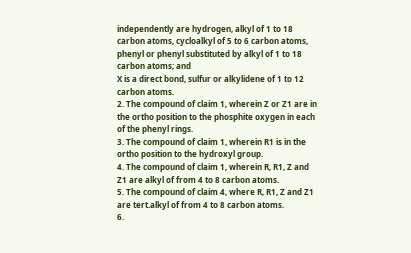independently are hydrogen, alkyl of 1 to 18 carbon atoms, cycloalkyl of 5 to 6 carbon atoms, phenyl or phenyl substituted by alkyl of 1 to 18 carbon atoms; and
X is a direct bond, sulfur or alkylidene of 1 to 12 carbon atoms.
2. The compound of claim 1, wherein Z or Z1 are in the ortho position to the phosphite oxygen in each of the phenyl rings.
3. The compound of claim 1, wherein R1 is in the ortho position to the hydroxyl group.
4. The compound of claim 1, wherein R, R1, Z and Z1 are alkyl of from 4 to 8 carbon atoms.
5. The compound of claim 4, where R, R1, Z and Z1 are tert.alkyl of from 4 to 8 carbon atoms.
6.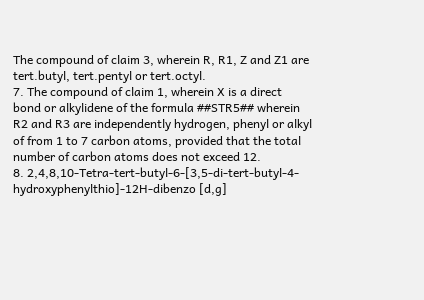The compound of claim 3, wherein R, R1, Z and Z1 are tert.butyl, tert.pentyl or tert.octyl.
7. The compound of claim 1, wherein X is a direct bond or alkylidene of the formula ##STR5## wherein R2 and R3 are independently hydrogen, phenyl or alkyl of from 1 to 7 carbon atoms, provided that the total number of carbon atoms does not exceed 12.
8. 2,4,8,10-Tetra-tert-butyl-6-[3,5-di-tert-butyl-4-hydroxyphenylthio]-12H-dibenzo [d,g]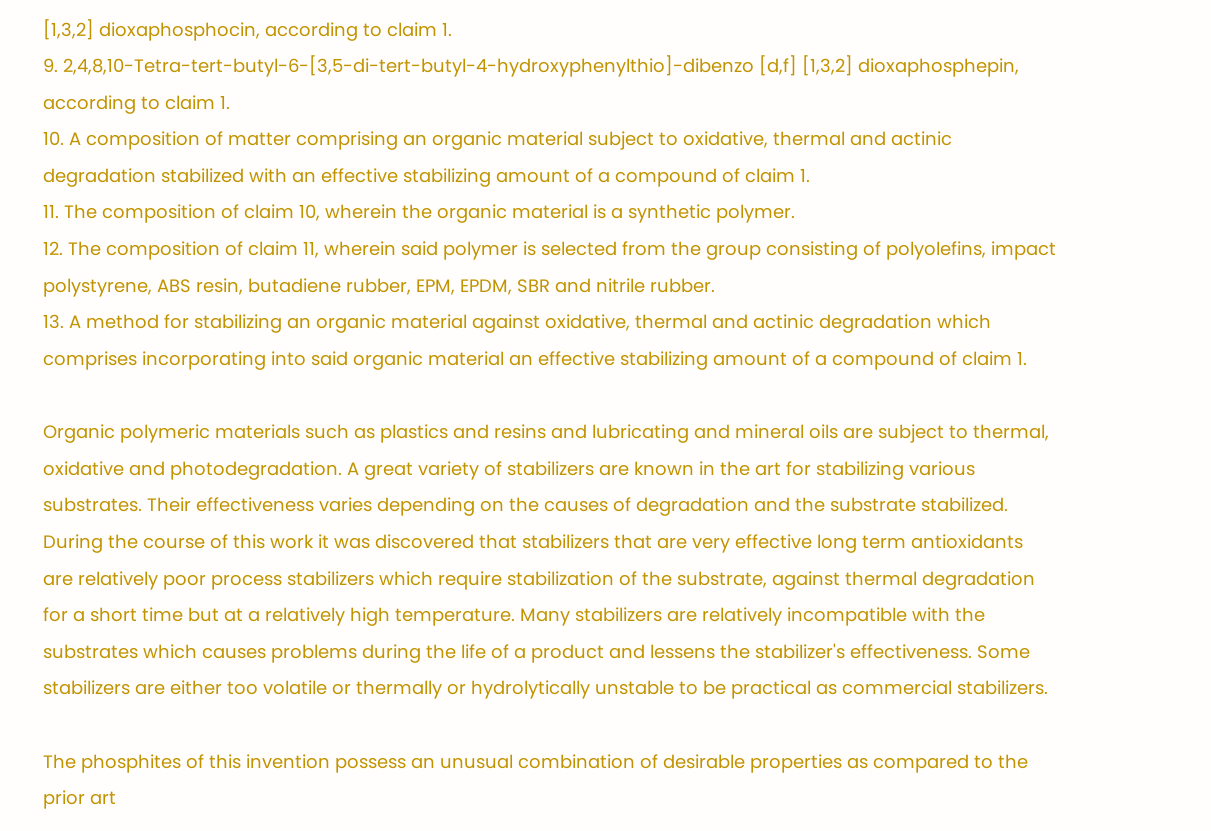[1,3,2] dioxaphosphocin, according to claim 1.
9. 2,4,8,10-Tetra-tert-butyl-6-[3,5-di-tert-butyl-4-hydroxyphenylthio]-dibenzo [d,f] [1,3,2] dioxaphosphepin, according to claim 1.
10. A composition of matter comprising an organic material subject to oxidative, thermal and actinic degradation stabilized with an effective stabilizing amount of a compound of claim 1.
11. The composition of claim 10, wherein the organic material is a synthetic polymer.
12. The composition of claim 11, wherein said polymer is selected from the group consisting of polyolefins, impact polystyrene, ABS resin, butadiene rubber, EPM, EPDM, SBR and nitrile rubber.
13. A method for stabilizing an organic material against oxidative, thermal and actinic degradation which comprises incorporating into said organic material an effective stabilizing amount of a compound of claim 1.

Organic polymeric materials such as plastics and resins and lubricating and mineral oils are subject to thermal, oxidative and photodegradation. A great variety of stabilizers are known in the art for stabilizing various substrates. Their effectiveness varies depending on the causes of degradation and the substrate stabilized. During the course of this work it was discovered that stabilizers that are very effective long term antioxidants are relatively poor process stabilizers which require stabilization of the substrate, against thermal degradation for a short time but at a relatively high temperature. Many stabilizers are relatively incompatible with the substrates which causes problems during the life of a product and lessens the stabilizer's effectiveness. Some stabilizers are either too volatile or thermally or hydrolytically unstable to be practical as commercial stabilizers.

The phosphites of this invention possess an unusual combination of desirable properties as compared to the prior art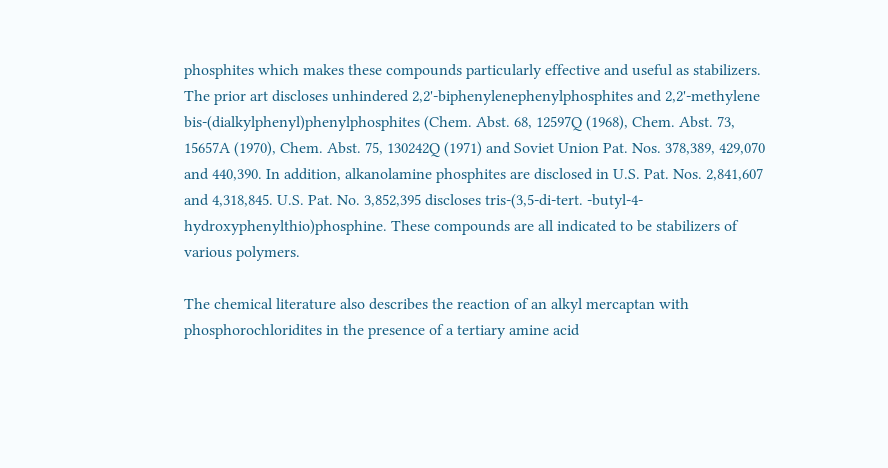phosphites which makes these compounds particularly effective and useful as stabilizers. The prior art discloses unhindered 2,2'-biphenylenephenylphosphites and 2,2'-methylene bis-(dialkylphenyl)phenylphosphites (Chem. Abst. 68, 12597Q (1968), Chem. Abst. 73, 15657A (1970), Chem. Abst. 75, 130242Q (1971) and Soviet Union Pat. Nos. 378,389, 429,070 and 440,390. In addition, alkanolamine phosphites are disclosed in U.S. Pat. Nos. 2,841,607 and 4,318,845. U.S. Pat. No. 3,852,395 discloses tris-(3,5-di-tert. -butyl-4-hydroxyphenylthio)phosphine. These compounds are all indicated to be stabilizers of various polymers.

The chemical literature also describes the reaction of an alkyl mercaptan with phosphorochloridites in the presence of a tertiary amine acid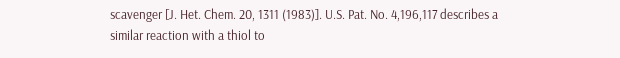scavenger [J. Het. Chem. 20, 1311 (1983)]. U.S. Pat. No. 4,196,117 describes a similar reaction with a thiol to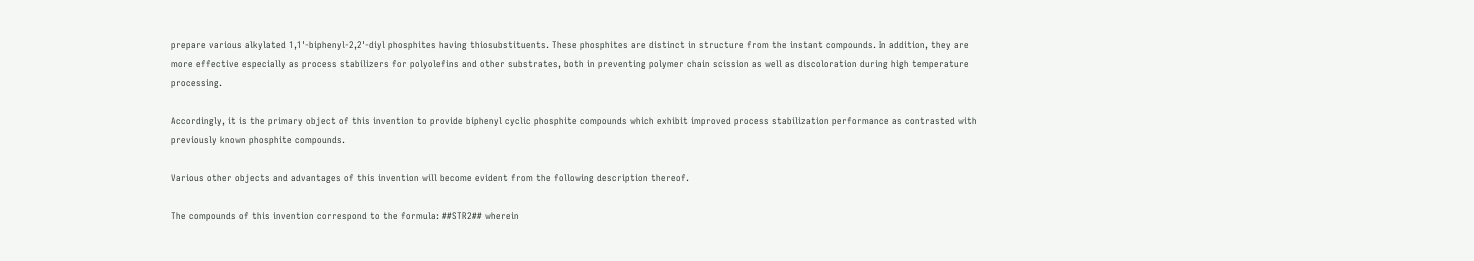prepare various alkylated 1,1'-biphenyl-2,2'-diyl phosphites having thiosubstituents. These phosphites are distinct in structure from the instant compounds. In addition, they are more effective especially as process stabilizers for polyolefins and other substrates, both in preventing polymer chain scission as well as discoloration during high temperature processing.

Accordingly, it is the primary object of this invention to provide biphenyl cyclic phosphite compounds which exhibit improved process stabilization performance as contrasted with previously known phosphite compounds.

Various other objects and advantages of this invention will become evident from the following description thereof.

The compounds of this invention correspond to the formula: ##STR2## wherein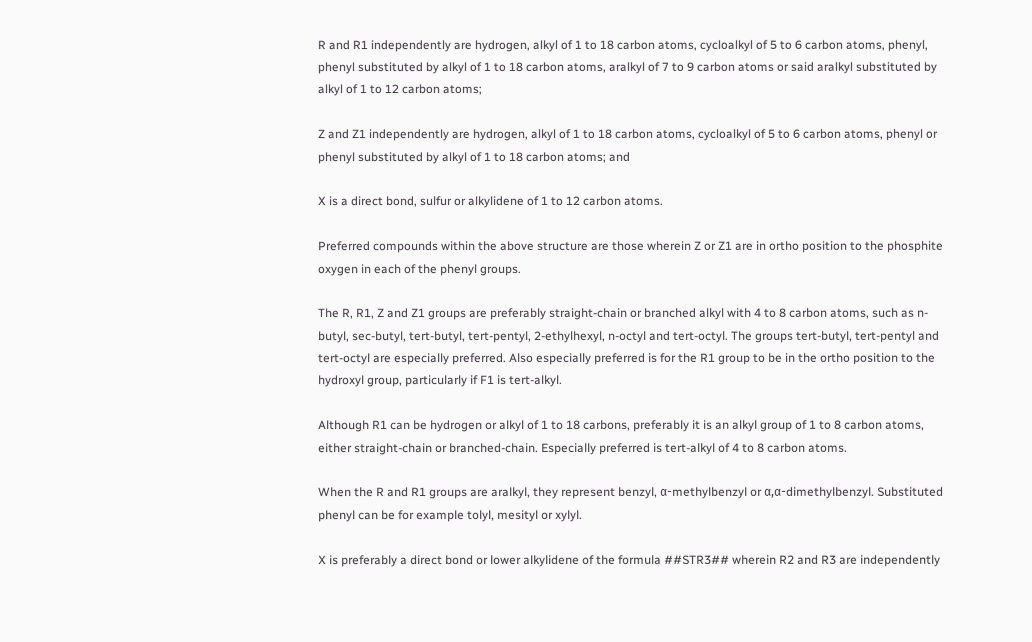R and R1 independently are hydrogen, alkyl of 1 to 18 carbon atoms, cycloalkyl of 5 to 6 carbon atoms, phenyl, phenyl substituted by alkyl of 1 to 18 carbon atoms, aralkyl of 7 to 9 carbon atoms or said aralkyl substituted by alkyl of 1 to 12 carbon atoms;

Z and Z1 independently are hydrogen, alkyl of 1 to 18 carbon atoms, cycloalkyl of 5 to 6 carbon atoms, phenyl or phenyl substituted by alkyl of 1 to 18 carbon atoms; and

X is a direct bond, sulfur or alkylidene of 1 to 12 carbon atoms.

Preferred compounds within the above structure are those wherein Z or Z1 are in ortho position to the phosphite oxygen in each of the phenyl groups.

The R, R1, Z and Z1 groups are preferably straight-chain or branched alkyl with 4 to 8 carbon atoms, such as n-butyl, sec-butyl, tert-butyl, tert-pentyl, 2-ethylhexyl, n-octyl and tert-octyl. The groups tert-butyl, tert-pentyl and tert-octyl are especially preferred. Also especially preferred is for the R1 group to be in the ortho position to the hydroxyl group, particularly if F1 is tert-alkyl.

Although R1 can be hydrogen or alkyl of 1 to 18 carbons, preferably it is an alkyl group of 1 to 8 carbon atoms, either straight-chain or branched-chain. Especially preferred is tert-alkyl of 4 to 8 carbon atoms.

When the R and R1 groups are aralkyl, they represent benzyl, α-methylbenzyl or α,α-dimethylbenzyl. Substituted phenyl can be for example tolyl, mesityl or xylyl.

X is preferably a direct bond or lower alkylidene of the formula ##STR3## wherein R2 and R3 are independently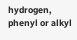hydrogen, phenyl or alkyl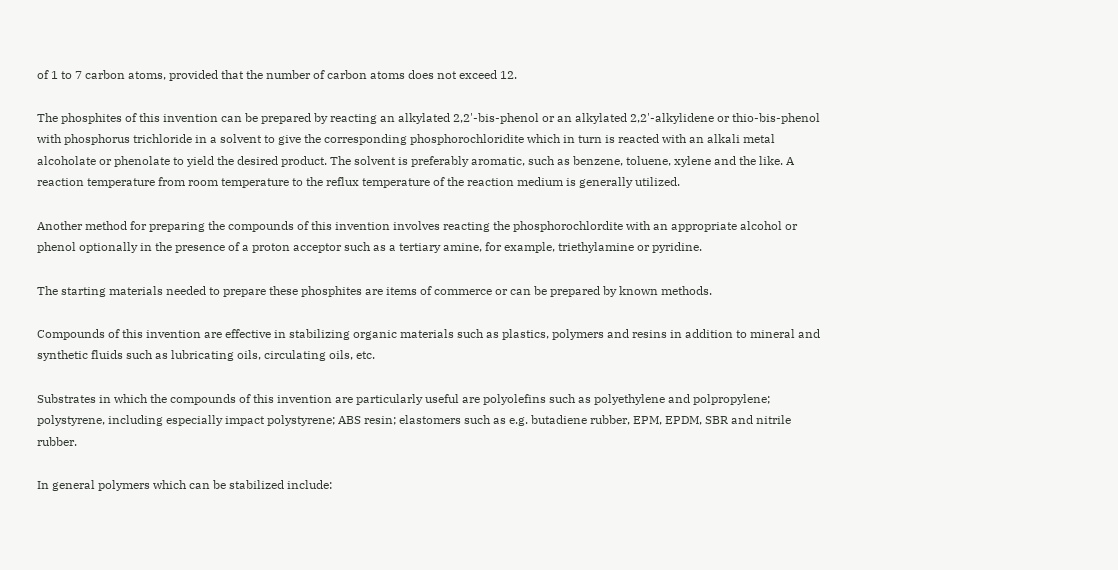of 1 to 7 carbon atoms, provided that the number of carbon atoms does not exceed 12.

The phosphites of this invention can be prepared by reacting an alkylated 2,2'-bis-phenol or an alkylated 2,2'-alkylidene or thio-bis-phenol with phosphorus trichloride in a solvent to give the corresponding phosphorochloridite which in turn is reacted with an alkali metal alcoholate or phenolate to yield the desired product. The solvent is preferably aromatic, such as benzene, toluene, xylene and the like. A reaction temperature from room temperature to the reflux temperature of the reaction medium is generally utilized.

Another method for preparing the compounds of this invention involves reacting the phosphorochlordite with an appropriate alcohol or phenol optionally in the presence of a proton acceptor such as a tertiary amine, for example, triethylamine or pyridine.

The starting materials needed to prepare these phosphites are items of commerce or can be prepared by known methods.

Compounds of this invention are effective in stabilizing organic materials such as plastics, polymers and resins in addition to mineral and synthetic fluids such as lubricating oils, circulating oils, etc.

Substrates in which the compounds of this invention are particularly useful are polyolefins such as polyethylene and polpropylene; polystyrene, including especially impact polystyrene; ABS resin; elastomers such as e.g. butadiene rubber, EPM, EPDM, SBR and nitrile rubber.

In general polymers which can be stabilized include: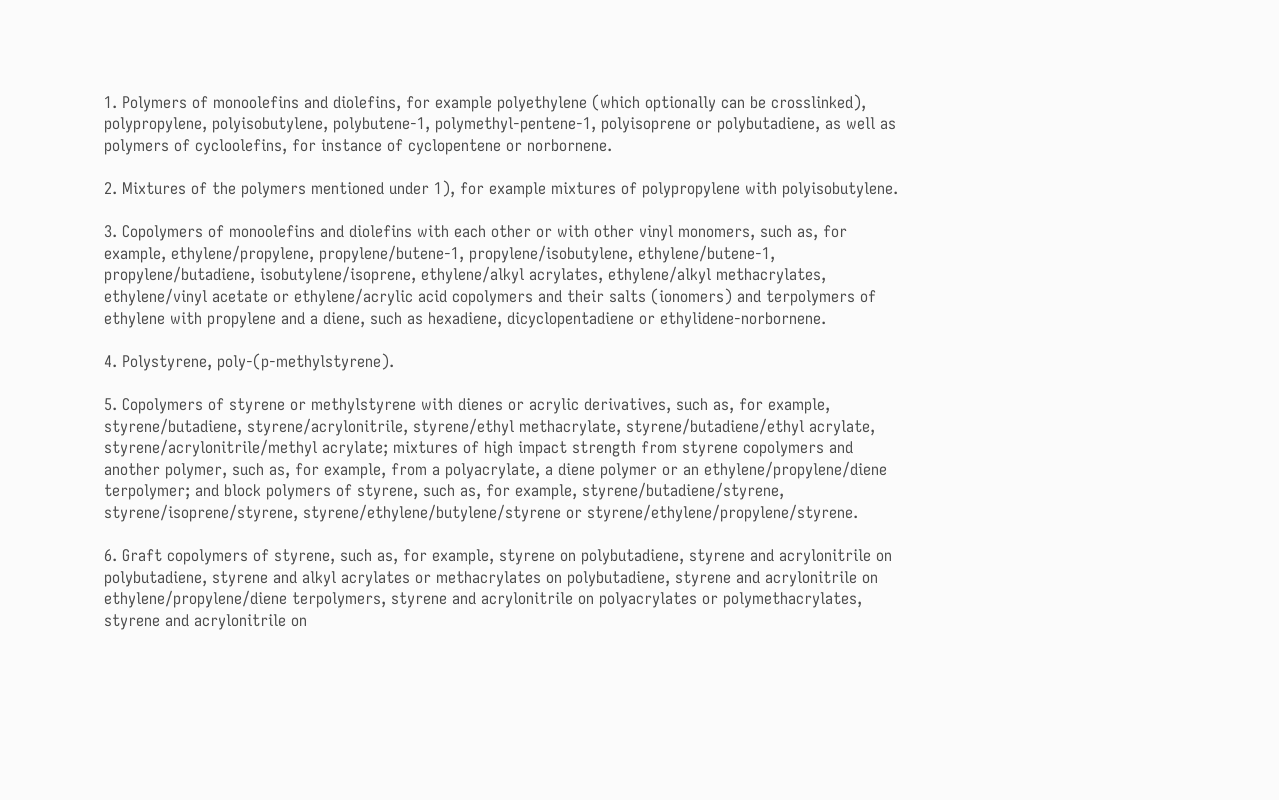1. Polymers of monoolefins and diolefins, for example polyethylene (which optionally can be crosslinked), polypropylene, polyisobutylene, polybutene-1, polymethyl-pentene-1, polyisoprene or polybutadiene, as well as polymers of cycloolefins, for instance of cyclopentene or norbornene.

2. Mixtures of the polymers mentioned under 1), for example mixtures of polypropylene with polyisobutylene.

3. Copolymers of monoolefins and diolefins with each other or with other vinyl monomers, such as, for example, ethylene/propylene, propylene/butene-1, propylene/isobutylene, ethylene/butene-1, propylene/butadiene, isobutylene/isoprene, ethylene/alkyl acrylates, ethylene/alkyl methacrylates, ethylene/vinyl acetate or ethylene/acrylic acid copolymers and their salts (ionomers) and terpolymers of ethylene with propylene and a diene, such as hexadiene, dicyclopentadiene or ethylidene-norbornene.

4. Polystyrene, poly-(p-methylstyrene).

5. Copolymers of styrene or methylstyrene with dienes or acrylic derivatives, such as, for example, styrene/butadiene, styrene/acrylonitrile, styrene/ethyl methacrylate, styrene/butadiene/ethyl acrylate, styrene/acrylonitrile/methyl acrylate; mixtures of high impact strength from styrene copolymers and another polymer, such as, for example, from a polyacrylate, a diene polymer or an ethylene/propylene/diene terpolymer; and block polymers of styrene, such as, for example, styrene/butadiene/styrene, styrene/isoprene/styrene, styrene/ethylene/butylene/styrene or styrene/ethylene/propylene/styrene.

6. Graft copolymers of styrene, such as, for example, styrene on polybutadiene, styrene and acrylonitrile on polybutadiene, styrene and alkyl acrylates or methacrylates on polybutadiene, styrene and acrylonitrile on ethylene/propylene/diene terpolymers, styrene and acrylonitrile on polyacrylates or polymethacrylates, styrene and acrylonitrile on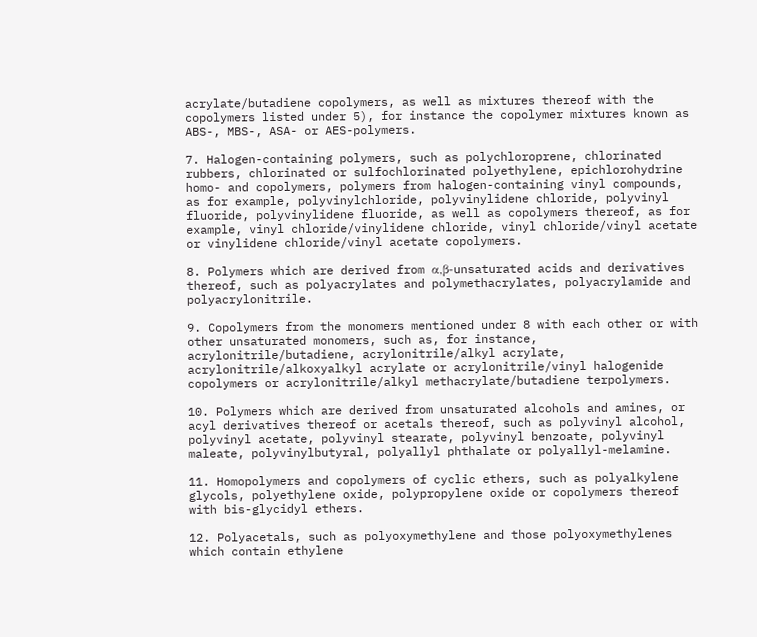acrylate/butadiene copolymers, as well as mixtures thereof with the copolymers listed under 5), for instance the copolymer mixtures known as ABS-, MBS-, ASA- or AES-polymers.

7. Halogen-containing polymers, such as polychloroprene, chlorinated rubbers, chlorinated or sulfochlorinated polyethylene, epichlorohydrine homo- and copolymers, polymers from halogen-containing vinyl compounds, as for example, polyvinylchloride, polyvinylidene chloride, polyvinyl fluoride, polyvinylidene fluoride, as well as copolymers thereof, as for example, vinyl chloride/vinylidene chloride, vinyl chloride/vinyl acetate or vinylidene chloride/vinyl acetate copolymers.

8. Polymers which are derived from α,β-unsaturated acids and derivatives thereof, such as polyacrylates and polymethacrylates, polyacrylamide and polyacrylonitrile.

9. Copolymers from the monomers mentioned under 8 with each other or with other unsaturated monomers, such as, for instance, acrylonitrile/butadiene, acrylonitrile/alkyl acrylate, acrylonitrile/alkoxyalkyl acrylate or acrylonitrile/vinyl halogenide copolymers or acrylonitrile/alkyl methacrylate/butadiene terpolymers.

10. Polymers which are derived from unsaturated alcohols and amines, or acyl derivatives thereof or acetals thereof, such as polyvinyl alcohol, polyvinyl acetate, polyvinyl stearate, polyvinyl benzoate, polyvinyl maleate, polyvinylbutyral, polyallyl phthalate or polyallyl-melamine.

11. Homopolymers and copolymers of cyclic ethers, such as polyalkylene glycols, polyethylene oxide, polypropylene oxide or copolymers thereof with bis-glycidyl ethers.

12. Polyacetals, such as polyoxymethylene and those polyoxymethylenes which contain ethylene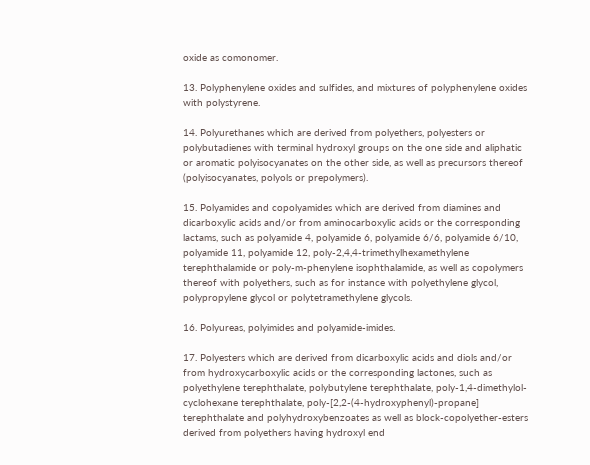oxide as comonomer.

13. Polyphenylene oxides and sulfides, and mixtures of polyphenylene oxides with polystyrene.

14. Polyurethanes which are derived from polyethers, polyesters or polybutadienes with terminal hydroxyl groups on the one side and aliphatic or aromatic polyisocyanates on the other side, as well as precursors thereof (polyisocyanates, polyols or prepolymers).

15. Polyamides and copolyamides which are derived from diamines and dicarboxylic acids and/or from aminocarboxylic acids or the corresponding lactams, such as polyamide 4, polyamide 6, polyamide 6/6, polyamide 6/10, polyamide 11, polyamide 12, poly-2,4,4-trimethylhexamethylene terephthalamide or poly-m-phenylene isophthalamide, as well as copolymers thereof with polyethers, such as for instance with polyethylene glycol, polypropylene glycol or polytetramethylene glycols.

16. Polyureas, polyimides and polyamide-imides.

17. Polyesters which are derived from dicarboxylic acids and diols and/or from hydroxycarboxylic acids or the corresponding lactones, such as polyethylene terephthalate, polybutylene terephthalate, poly-1,4-dimethylol-cyclohexane terephthalate, poly-[2,2-(4-hydroxyphenyl)-propane] terephthalate and polyhydroxybenzoates as well as block-copolyether-esters derived from polyethers having hydroxyl end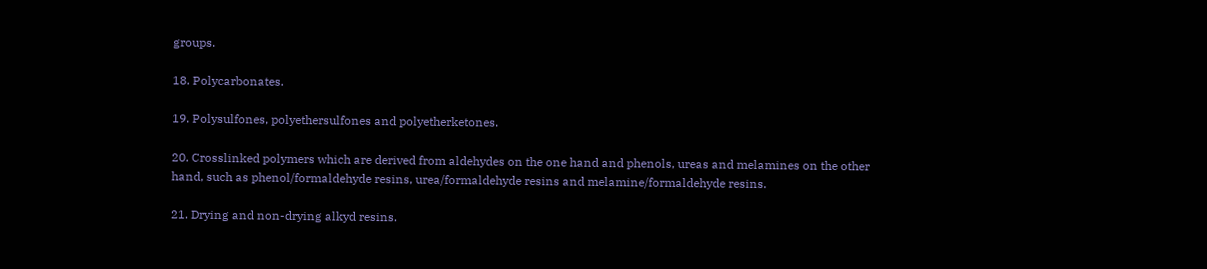groups.

18. Polycarbonates.

19. Polysulfones, polyethersulfones and polyetherketones.

20. Crosslinked polymers which are derived from aldehydes on the one hand and phenols, ureas and melamines on the other hand, such as phenol/formaldehyde resins, urea/formaldehyde resins and melamine/formaldehyde resins.

21. Drying and non-drying alkyd resins.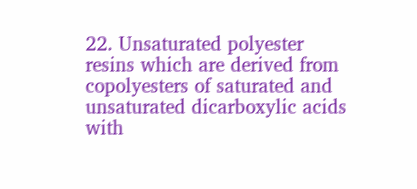22. Unsaturated polyester resins which are derived from copolyesters of saturated and unsaturated dicarboxylic acids with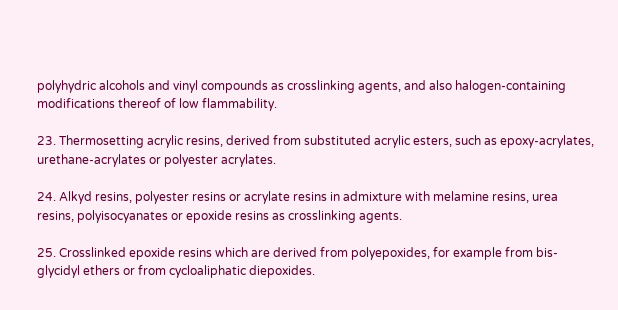polyhydric alcohols and vinyl compounds as crosslinking agents, and also halogen-containing modifications thereof of low flammability.

23. Thermosetting acrylic resins, derived from substituted acrylic esters, such as epoxy-acrylates, urethane-acrylates or polyester acrylates.

24. Alkyd resins, polyester resins or acrylate resins in admixture with melamine resins, urea resins, polyisocyanates or epoxide resins as crosslinking agents.

25. Crosslinked epoxide resins which are derived from polyepoxides, for example from bis-glycidyl ethers or from cycloaliphatic diepoxides.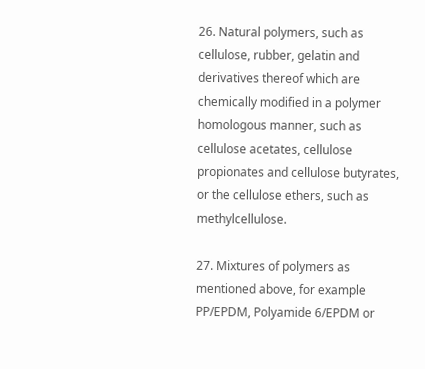26. Natural polymers, such as cellulose, rubber, gelatin and derivatives thereof which are chemically modified in a polymer homologous manner, such as cellulose acetates, cellulose propionates and cellulose butyrates, or the cellulose ethers, such as methylcellulose.

27. Mixtures of polymers as mentioned above, for example PP/EPDM, Polyamide 6/EPDM or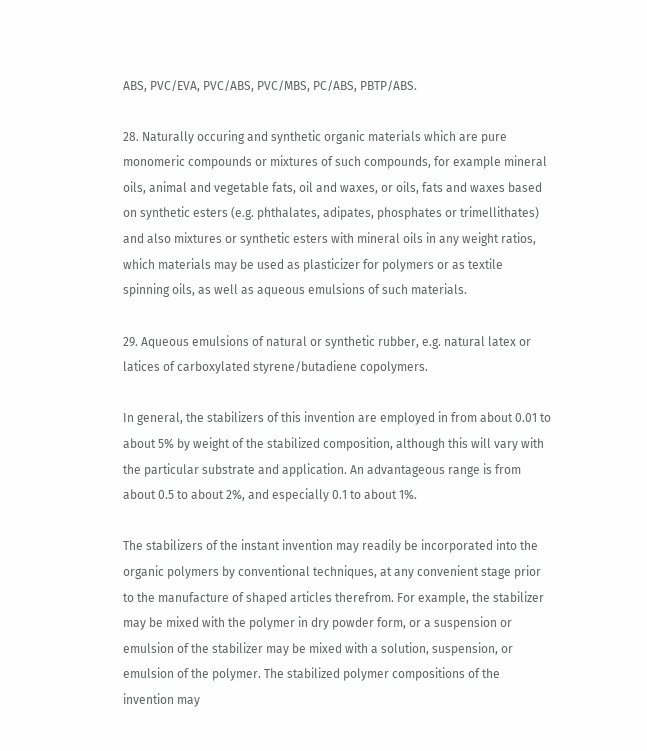ABS, PVC/EVA, PVC/ABS, PVC/MBS, PC/ABS, PBTP/ABS.

28. Naturally occuring and synthetic organic materials which are pure monomeric compounds or mixtures of such compounds, for example mineral oils, animal and vegetable fats, oil and waxes, or oils, fats and waxes based on synthetic esters (e.g. phthalates, adipates, phosphates or trimellithates) and also mixtures or synthetic esters with mineral oils in any weight ratios, which materials may be used as plasticizer for polymers or as textile spinning oils, as well as aqueous emulsions of such materials.

29. Aqueous emulsions of natural or synthetic rubber, e.g. natural latex or latices of carboxylated styrene/butadiene copolymers.

In general, the stabilizers of this invention are employed in from about 0.01 to about 5% by weight of the stabilized composition, although this will vary with the particular substrate and application. An advantageous range is from about 0.5 to about 2%, and especially 0.1 to about 1%.

The stabilizers of the instant invention may readily be incorporated into the organic polymers by conventional techniques, at any convenient stage prior to the manufacture of shaped articles therefrom. For example, the stabilizer may be mixed with the polymer in dry powder form, or a suspension or emulsion of the stabilizer may be mixed with a solution, suspension, or emulsion of the polymer. The stabilized polymer compositions of the invention may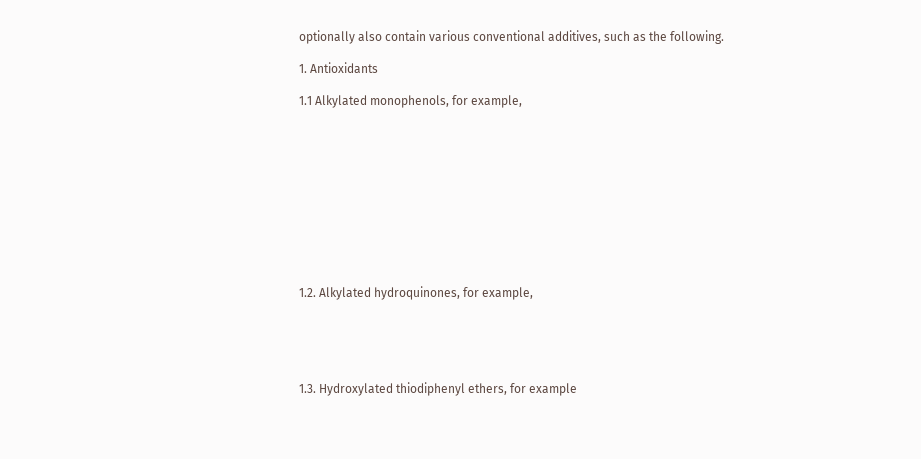optionally also contain various conventional additives, such as the following.

1. Antioxidants

1.1 Alkylated monophenols, for example,











1.2. Alkylated hydroquinones, for example,





1.3. Hydroxylated thiodiphenyl ethers, for example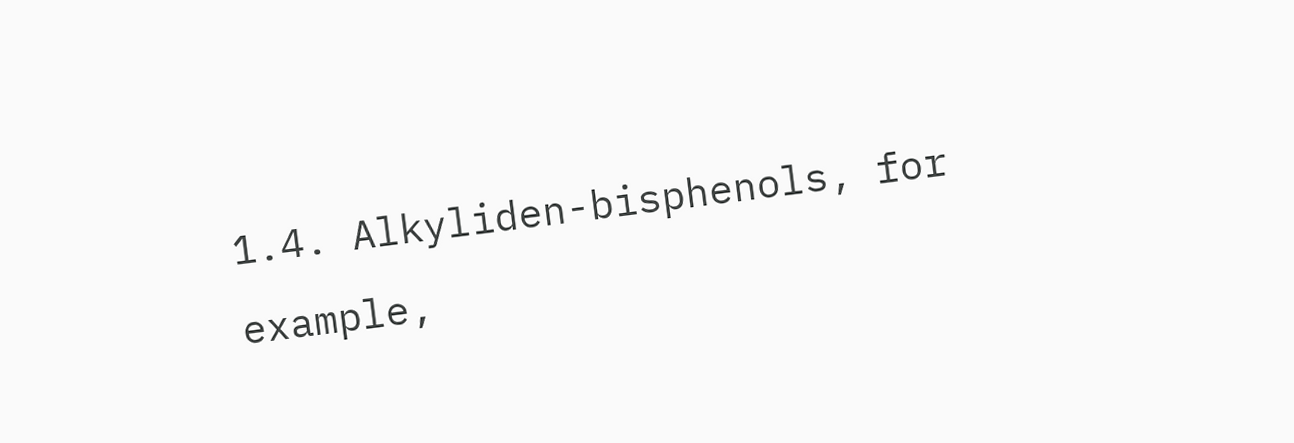1.4. Alkyliden-bisphenols, for example,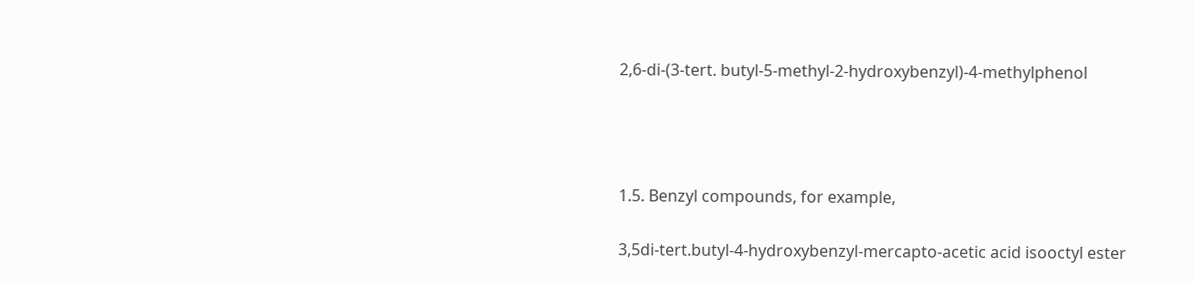2,6-di-(3-tert. butyl-5-methyl-2-hydroxybenzyl)-4-methylphenol






1.5. Benzyl compounds, for example,


3,5di-tert.butyl-4-hydroxybenzyl-mercapto-acetic acid isooctyl ester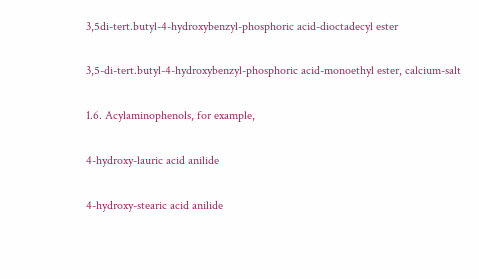3,5di-tert.butyl-4-hydroxybenzyl-phosphoric acid-dioctadecyl ester

3,5-di-tert.butyl-4-hydroxybenzyl-phosphoric acid-monoethyl ester, calcium-salt

1.6. Acylaminophenols, for example,

4-hydroxy-lauric acid anilide

4-hydroxy-stearic acid anilide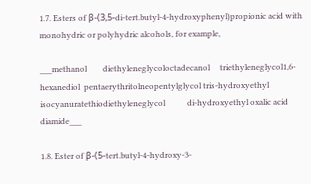1.7. Esters of β-(3,5-di-tert.butyl-4-hydroxyphenyl)propionic acid with monohydric or polyhydric alcohols, for example,

___methanol        diethyleneglycoloctadecanol     triethyleneglycol1,6-hexanediol  pentaerythritolneopentylglycol tris-hydroxyethyl isocyanuratethiodiethyleneglycol           di-hydroxyethyl oxalic acid           diamide___

1.8. Ester of β-(5-tert.butyl-4-hydroxy-3-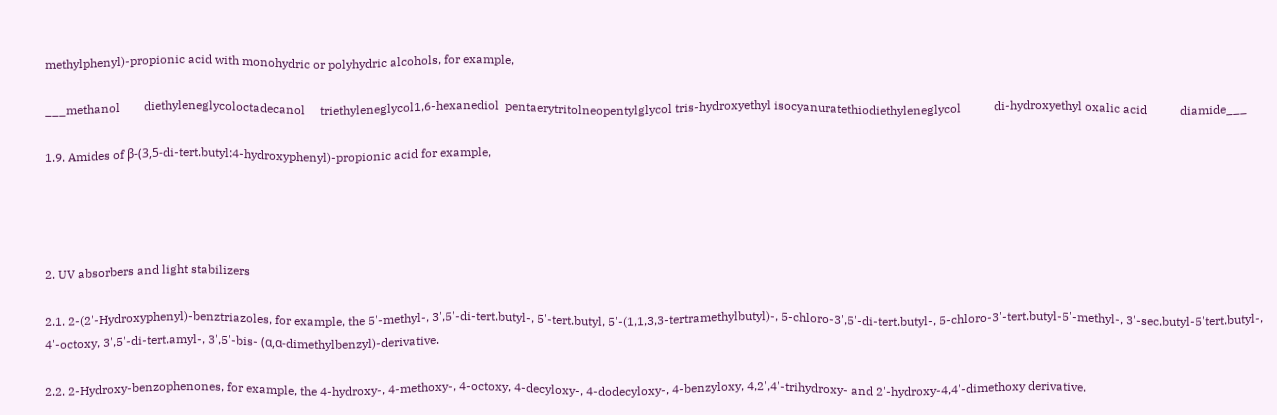methylphenyl)-propionic acid with monohydric or polyhydric alcohols, for example,

___methanol        diethyleneglycoloctadecanol     triethyleneglycol1,6-hexanediol  pentaerytritolneopentylglycol tris-hydroxyethyl isocyanuratethiodiethyleneglycol           di-hydroxyethyl oxalic acid           diamide___

1.9. Amides of β-(3,5-di-tert.butyl:4-hydroxyphenyl)-propionic acid for example,




2. UV absorbers and light stabilizers

2.1. 2-(2'-Hydroxyphenyl)-benztriazoles, for example, the 5'-methyl-, 3',5'-di-tert.butyl-, 5'-tert.butyl, 5'-(1,1,3,3-tertramethylbutyl)-, 5-chloro-3',5'-di-tert.butyl-, 5-chloro-3'-tert.butyl-5'-methyl-, 3'-sec.butyl-5'tert.butyl-, 4'-octoxy, 3',5'-di-tert.amyl-, 3',5'-bis- (α,α-dimethylbenzyl)-derivative.

2.2. 2-Hydroxy-benzophenones, for example, the 4-hydroxy-, 4-methoxy-, 4-octoxy, 4-decyloxy-, 4-dodecyloxy-, 4-benzyloxy, 4,2',4'-trihydroxy- and 2'-hydroxy-4,4'-dimethoxy derivative.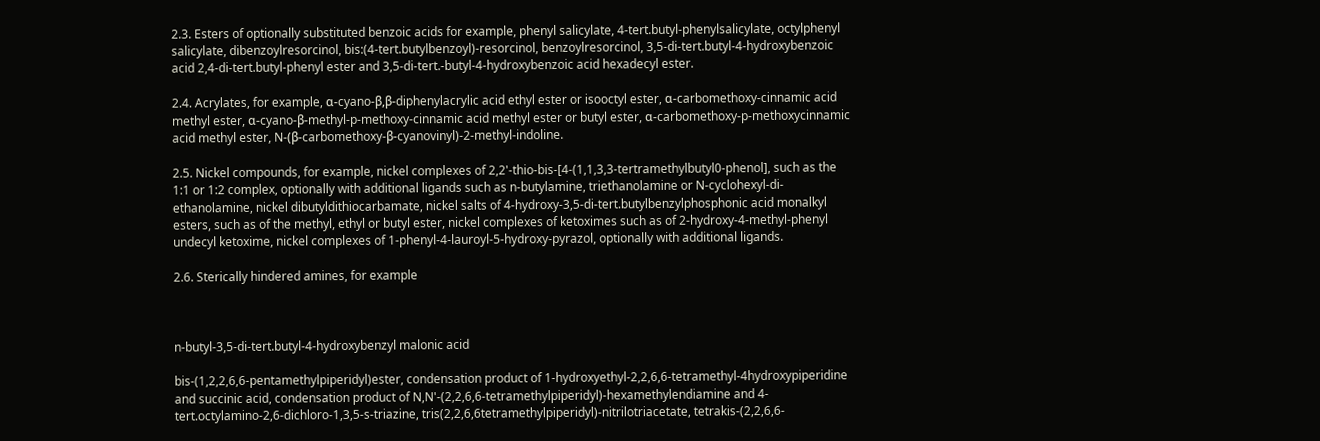2.3. Esters of optionally substituted benzoic acids for example, phenyl salicylate, 4-tert.butyl-phenylsalicylate, octylphenyl salicylate, dibenzoylresorcinol, bis:(4-tert.butylbenzoyl)-resorcinol, benzoylresorcinol, 3,5-di-tert.butyl-4-hydroxybenzoic acid 2,4-di-tert.butyl-phenyl ester and 3,5-di-tert.-butyl-4-hydroxybenzoic acid hexadecyl ester.

2.4. Acrylates, for example, α-cyano-β,β-diphenylacrylic acid ethyl ester or isooctyl ester, α-carbomethoxy-cinnamic acid methyl ester, α-cyano-β-methyl-p-methoxy-cinnamic acid methyl ester or butyl ester, α-carbomethoxy-p-methoxycinnamic acid methyl ester, N-(β-carbomethoxy-β-cyanovinyl)-2-methyl-indoline.

2.5. Nickel compounds, for example, nickel complexes of 2,2'-thio-bis-[4-(1,1,3,3-tertramethylbutyl0-phenol], such as the 1:1 or 1:2 complex, optionally with additional ligands such as n-butylamine, triethanolamine or N-cyclohexyl-di-ethanolamine, nickel dibutyldithiocarbamate, nickel salts of 4-hydroxy-3,5-di-tert.butylbenzylphosphonic acid monalkyl esters, such as of the methyl, ethyl or butyl ester, nickel complexes of ketoximes such as of 2-hydroxy-4-methyl-phenyl undecyl ketoxime, nickel complexes of 1-phenyl-4-lauroyl-5-hydroxy-pyrazol, optionally with additional ligands.

2.6. Sterically hindered amines, for example



n-butyl-3,5-di-tert.butyl-4-hydroxybenzyl malonic acid

bis-(1,2,2,6,6-pentamethylpiperidyl)ester, condensation product of 1-hydroxyethyl-2,2,6,6-tetramethyl-4hydroxypiperidine and succinic acid, condensation product of N,N'-(2,2,6,6-tetramethylpiperidyl)-hexamethylendiamine and 4-tert.octylamino-2,6-dichloro-1,3,5-s-triazine, tris(2,2,6,6tetramethylpiperidyl)-nitrilotriacetate, tetrakis-(2,2,6,6-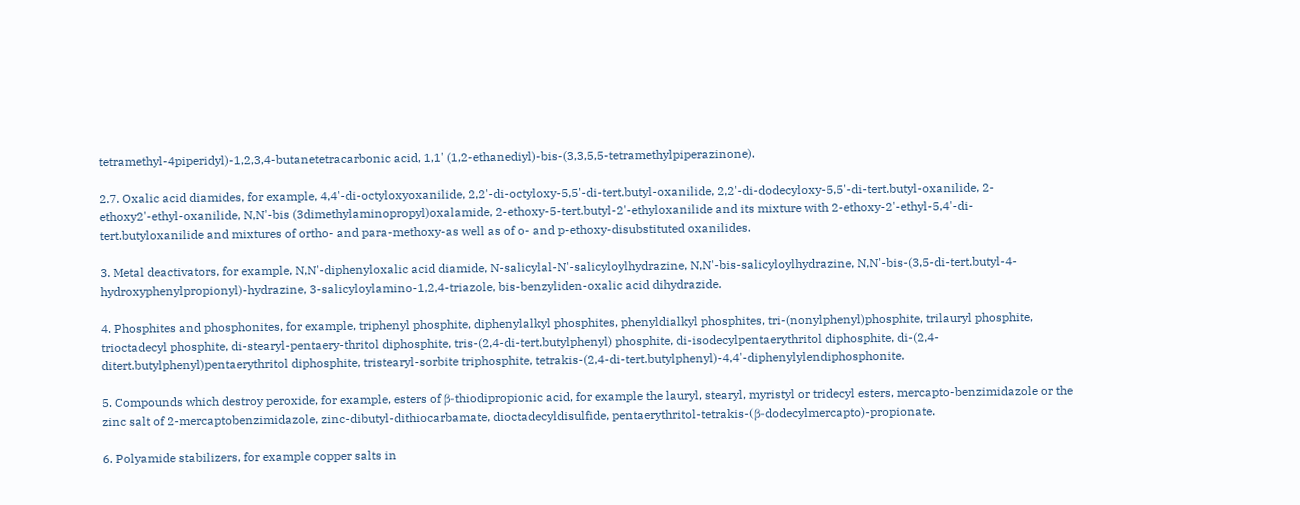tetramethyl-4piperidyl)-1,2,3,4-butanetetracarbonic acid, 1,1' (1,2-ethanediyl)-bis-(3,3,5,5-tetramethylpiperazinone).

2.7. Oxalic acid diamides, for example, 4,4'-di-octyloxyoxanilide, 2,2'-di-octyloxy-5,5'-di-tert.butyl-oxanilide, 2,2'-di-dodecyloxy-5,5'-di-tert.butyl-oxanilide, 2-ethoxy2'-ethyl-oxanilide, N,N'-bis (3dimethylaminopropyl)oxalamide, 2-ethoxy-5-tert.butyl-2'-ethyloxanilide and its mixture with 2-ethoxy-2'-ethyl-5,4'-di-tert.butyloxanilide and mixtures of ortho- and para-methoxy-as well as of o- and p-ethoxy-disubstituted oxanilides.

3. Metal deactivators, for example, N,N'-diphenyloxalic acid diamide, N-salicylal-N'-salicyloylhydrazine, N,N'-bis-salicyloylhydrazine, N,N'-bis-(3,5-di-tert.butyl-4-hydroxyphenylpropionyl)-hydrazine, 3-salicyloylamino-1,2,4-triazole, bis-benzyliden-oxalic acid dihydrazide.

4. Phosphites and phosphonites, for example, triphenyl phosphite, diphenylalkyl phosphites, phenyldialkyl phosphites, tri-(nonylphenyl)phosphite, trilauryl phosphite, trioctadecyl phosphite, di-stearyl-pentaery-thritol diphosphite, tris-(2,4-di-tert.butylphenyl) phosphite, di-isodecylpentaerythritol diphosphite, di-(2,4-ditert.butylphenyl)pentaerythritol diphosphite, tristearyl-sorbite triphosphite, tetrakis-(2,4-di-tert.butylphenyl)-4,4'-diphenylylendiphosphonite.

5. Compounds which destroy peroxide, for example, esters of β-thiodipropionic acid, for example the lauryl, stearyl, myristyl or tridecyl esters, mercapto-benzimidazole or the zinc salt of 2-mercaptobenzimidazole, zinc-dibutyl-dithiocarbamate, dioctadecyldisulfide, pentaerythritol-tetrakis-(β-dodecylmercapto)-propionate.

6. Polyamide stabilizers, for example copper salts in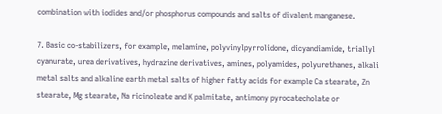combination with iodides and/or phosphorus compounds and salts of divalent manganese.

7. Basic co-stabilizers, for example, melamine, polyvinylpyrrolidone, dicyandiamide, triallyl cyanurate, urea derivatives, hydrazine derivatives, amines, polyamides, polyurethanes, alkali metal salts and alkaline earth metal salts of higher fatty acids for example Ca stearate, Zn stearate, Mg stearate, Na ricinoleate and K palmitate, antimony pyrocatecholate or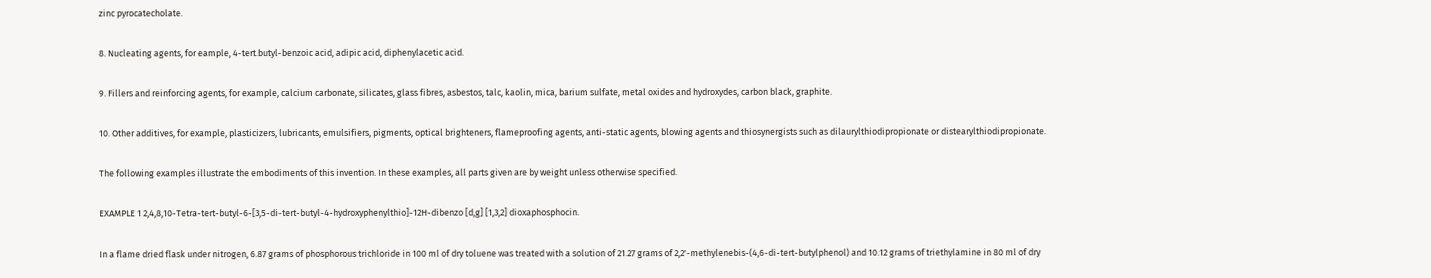zinc pyrocatecholate.

8. Nucleating agents, for eample, 4-tert.butyl-benzoic acid, adipic acid, diphenylacetic acid.

9. Fillers and reinforcing agents, for example, calcium carbonate, silicates, glass fibres, asbestos, talc, kaolin, mica, barium sulfate, metal oxides and hydroxydes, carbon black, graphite.

10. Other additives, for example, plasticizers, lubricants, emulsifiers, pigments, optical brighteners, flameproofing agents, anti-static agents, blowing agents and thiosynergists such as dilaurylthiodipropionate or distearylthiodipropionate.

The following examples illustrate the embodiments of this invention. In these examples, all parts given are by weight unless otherwise specified.

EXAMPLE 1 2,4,8,10-Tetra-tert-butyl-6-[3,5-di-tert-butyl-4-hydroxyphenylthio]-12H-dibenzo [d,g] [1,3,2] dioxaphosphocin.

In a flame dried flask under nitrogen, 6.87 grams of phosphorous trichloride in 100 ml of dry toluene was treated with a solution of 21.27 grams of 2,2'-methylenebis-(4,6-di-tert-butylphenol) and 10.12 grams of triethylamine in 80 ml of dry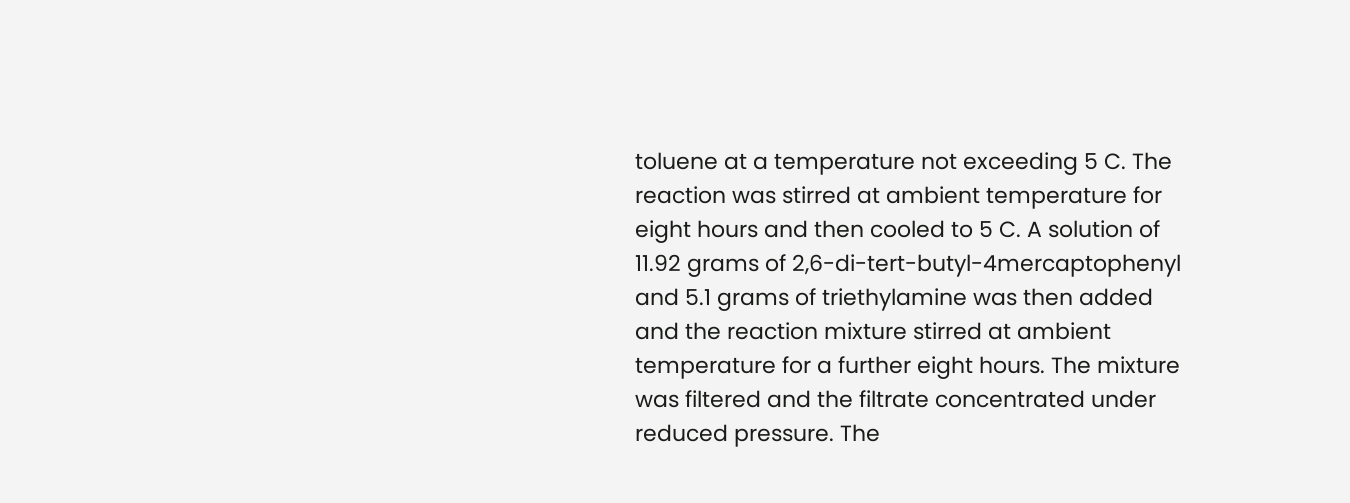toluene at a temperature not exceeding 5 C. The reaction was stirred at ambient temperature for eight hours and then cooled to 5 C. A solution of 11.92 grams of 2,6-di-tert-butyl-4mercaptophenyl and 5.1 grams of triethylamine was then added and the reaction mixture stirred at ambient temperature for a further eight hours. The mixture was filtered and the filtrate concentrated under reduced pressure. The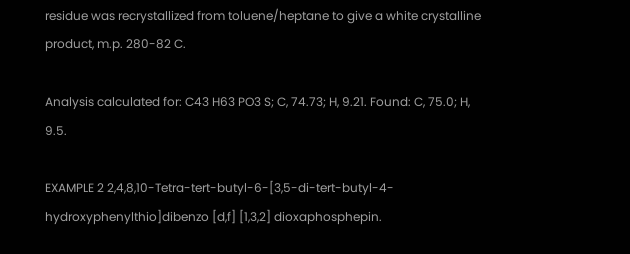residue was recrystallized from toluene/heptane to give a white crystalline product, m.p. 280-82 C.

Analysis calculated for: C43 H63 PO3 S; C, 74.73; H, 9.21. Found: C, 75.0; H, 9.5.

EXAMPLE 2 2,4,8,10-Tetra-tert-butyl-6-[3,5-di-tert-butyl-4-hydroxyphenylthio]dibenzo [d,f] [1,3,2] dioxaphosphepin.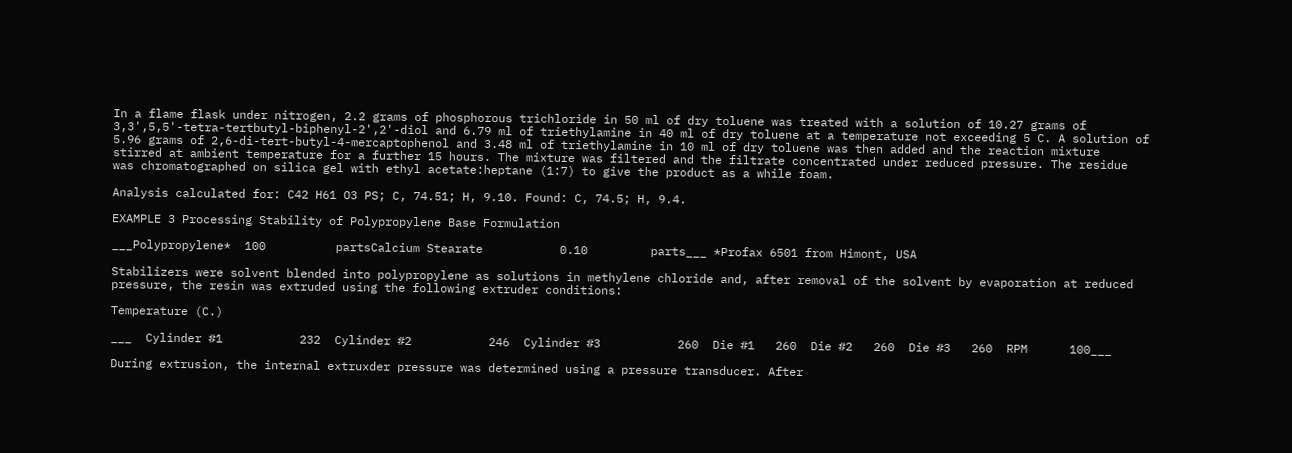In a flame flask under nitrogen, 2.2 grams of phosphorous trichloride in 50 ml of dry toluene was treated with a solution of 10.27 grams of 3,3',5,5'-tetra-tertbutyl-biphenyl-2',2'-diol and 6.79 ml of triethylamine in 40 ml of dry toluene at a temperature not exceeding 5 C. A solution of 5.96 grams of 2,6-di-tert-butyl-4-mercaptophenol and 3.48 ml of triethylamine in 10 ml of dry toluene was then added and the reaction mixture stirred at ambient temperature for a further 15 hours. The mixture was filtered and the filtrate concentrated under reduced pressure. The residue was chromatographed on silica gel with ethyl acetate:heptane (1:7) to give the product as a while foam.

Analysis calculated for: C42 H61 O3 PS; C, 74.51; H, 9.10. Found: C, 74.5; H, 9.4.

EXAMPLE 3 Processing Stability of Polypropylene Base Formulation

___Polypropylene*  100          partsCalcium Stearate           0.10         parts___ *Profax 6501 from Himont, USA

Stabilizers were solvent blended into polypropylene as solutions in methylene chloride and, after removal of the solvent by evaporation at reduced pressure, the resin was extruded using the following extruder conditions:

Temperature (C.)

___  Cylinder #1           232  Cylinder #2           246  Cylinder #3           260  Die #1   260  Die #2   260  Die #3   260  RPM      100___

During extrusion, the internal extruxder pressure was determined using a pressure transducer. After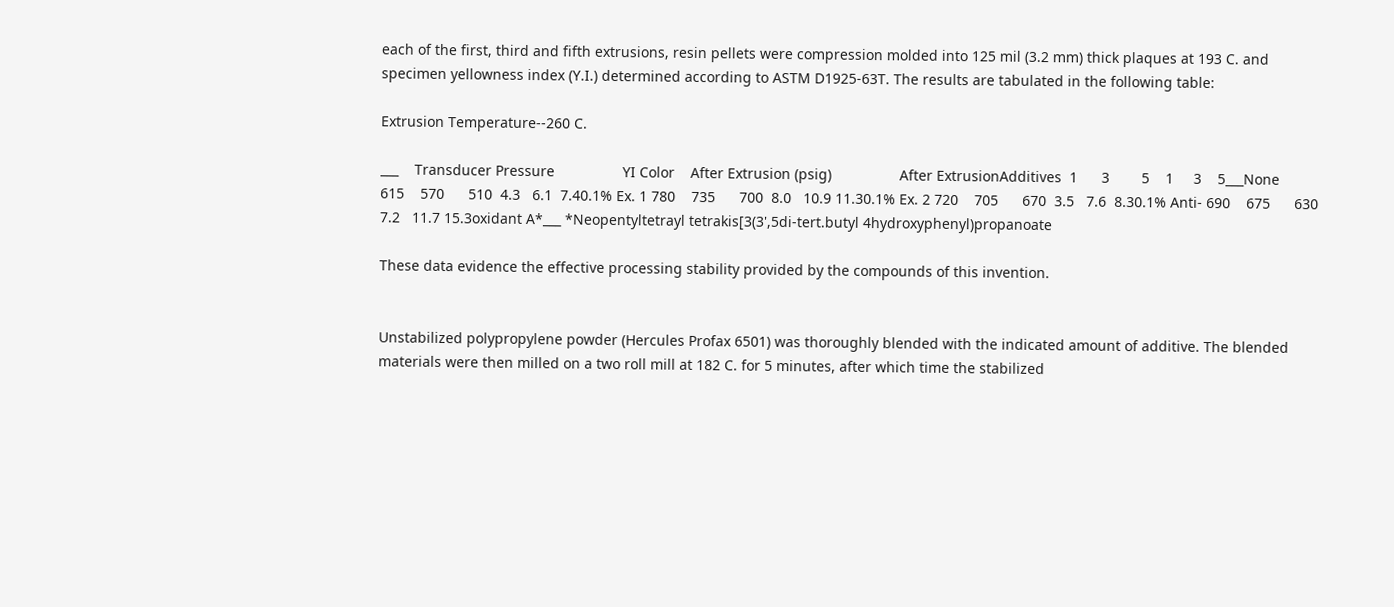each of the first, third and fifth extrusions, resin pellets were compression molded into 125 mil (3.2 mm) thick plaques at 193 C. and specimen yellowness index (Y.I.) determined according to ASTM D1925-63T. The results are tabulated in the following table:

Extrusion Temperature--260 C.

___    Transducer Pressure                 YI Color    After Extrusion (psig)                 After ExtrusionAdditives  1      3        5    1     3    5___None       615    570      510  4.3   6.1  7.40.1% Ex. 1 780    735      700  8.0   10.9 11.30.1% Ex. 2 720    705      670  3.5   7.6  8.30.1% Anti- 690    675      630  7.2   11.7 15.3oxidant A*___ *Neopentyltetrayl tetrakis[3(3',5di-tert.butyl 4hydroxyphenyl)propanoate

These data evidence the effective processing stability provided by the compounds of this invention.


Unstabilized polypropylene powder (Hercules Profax 6501) was thoroughly blended with the indicated amount of additive. The blended materials were then milled on a two roll mill at 182 C. for 5 minutes, after which time the stabilized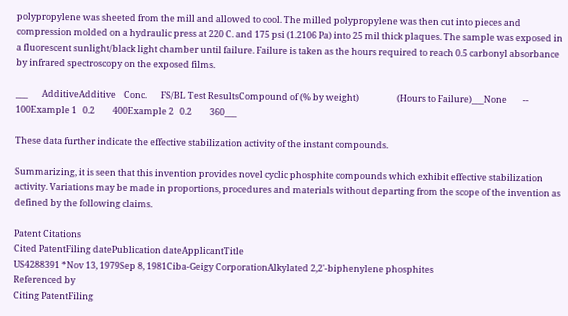polypropylene was sheeted from the mill and allowed to cool. The milled polypropylene was then cut into pieces and compression molded on a hydraulic press at 220 C. and 175 psi (1.2106 Pa) into 25 mil thick plaques. The sample was exposed in a fluorescent sunlight/black light chamber until failure. Failure is taken as the hours required to reach 0.5 carbonyl absorbance by infrared spectroscopy on the exposed films.

___       AdditiveAdditive    Conc.       FS/BL Test ResultsCompound of (% by weight)                   (Hours to Failure)___None        --          100Example 1   0.2         400Example 2   0.2         360___

These data further indicate the effective stabilization activity of the instant compounds.

Summarizing, it is seen that this invention provides novel cyclic phosphite compounds which exhibit effective stabilization activity. Variations may be made in proportions, procedures and materials without departing from the scope of the invention as defined by the following claims.

Patent Citations
Cited PatentFiling datePublication dateApplicantTitle
US4288391 *Nov 13, 1979Sep 8, 1981Ciba-Geigy CorporationAlkylated 2,2'-biphenylene phosphites
Referenced by
Citing PatentFiling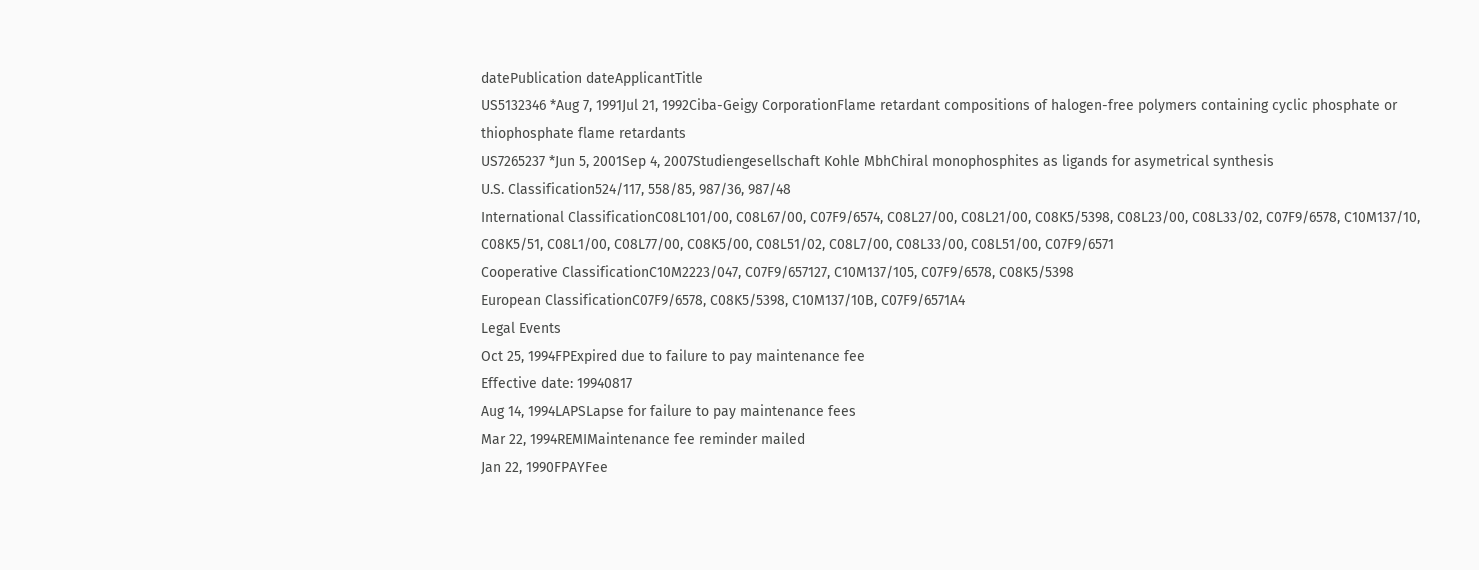datePublication dateApplicantTitle
US5132346 *Aug 7, 1991Jul 21, 1992Ciba-Geigy CorporationFlame retardant compositions of halogen-free polymers containing cyclic phosphate or thiophosphate flame retardants
US7265237 *Jun 5, 2001Sep 4, 2007Studiengesellschaft Kohle MbhChiral monophosphites as ligands for asymetrical synthesis
U.S. Classification524/117, 558/85, 987/36, 987/48
International ClassificationC08L101/00, C08L67/00, C07F9/6574, C08L27/00, C08L21/00, C08K5/5398, C08L23/00, C08L33/02, C07F9/6578, C10M137/10, C08K5/51, C08L1/00, C08L77/00, C08K5/00, C08L51/02, C08L7/00, C08L33/00, C08L51/00, C07F9/6571
Cooperative ClassificationC10M2223/047, C07F9/657127, C10M137/105, C07F9/6578, C08K5/5398
European ClassificationC07F9/6578, C08K5/5398, C10M137/10B, C07F9/6571A4
Legal Events
Oct 25, 1994FPExpired due to failure to pay maintenance fee
Effective date: 19940817
Aug 14, 1994LAPSLapse for failure to pay maintenance fees
Mar 22, 1994REMIMaintenance fee reminder mailed
Jan 22, 1990FPAYFee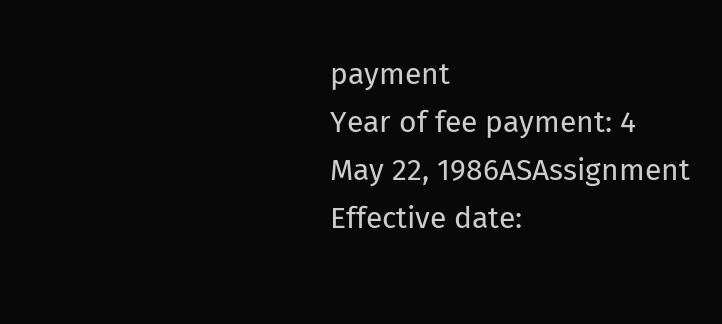payment
Year of fee payment: 4
May 22, 1986ASAssignment
Effective date: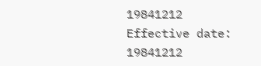19841212
Effective date: 19841212